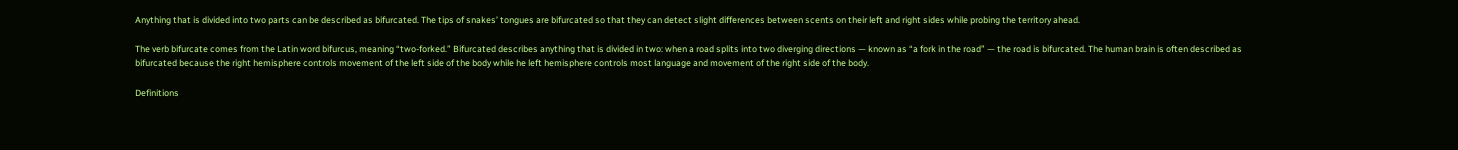Anything that is divided into two parts can be described as bifurcated. The tips of snakes’ tongues are bifurcated so that they can detect slight differences between scents on their left and right sides while probing the territory ahead.

The verb bifurcate comes from the Latin word bifurcus, meaning “two-forked.” Bifurcated describes anything that is divided in two: when a road splits into two diverging directions — known as “a fork in the road” — the road is bifurcated. The human brain is often described as bifurcated because the right hemisphere controls movement of the left side of the body while he left hemisphere controls most language and movement of the right side of the body.

Definitions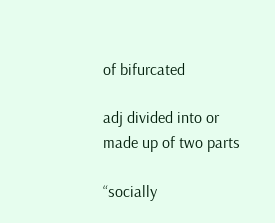of bifurcated

adj divided into or made up of two parts

“socially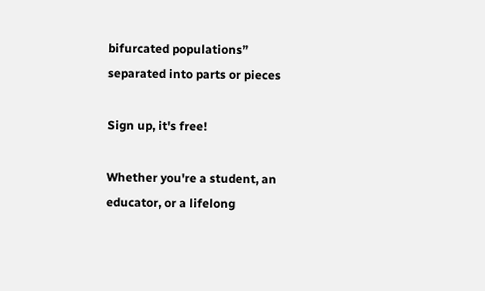bifurcated populations”
separated into parts or pieces

Sign up, it's free!

Whether you're a student, an educator, or a lifelong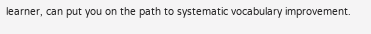learner, can put you on the path to systematic vocabulary improvement.